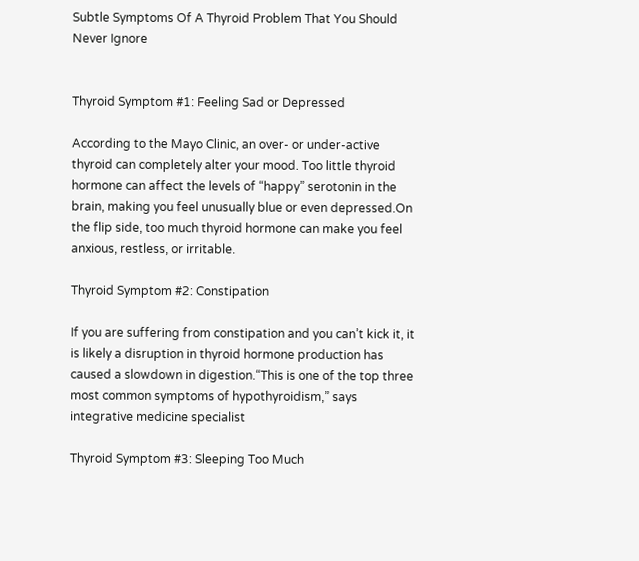Subtle Symptoms Of A Thyroid Problem That You Should Never Ignore


Thyroid Symptom #1: Feeling Sad or Depressed

According to the Mayo Clinic, an over- or under-active thyroid can completely alter your mood. Too little thyroid hormone can affect the levels of “happy” serotonin in the brain, making you feel unusually blue or even depressed.On the flip side, too much thyroid hormone can make you feel anxious, restless, or irritable.

Thyroid Symptom #2: Constipation

If you are suffering from constipation and you can’t kick it, it is likely a disruption in thyroid hormone production has caused a slowdown in digestion.“This is one of the top three most common symptoms of hypothyroidism,” says integrative medicine specialist

Thyroid Symptom #3: Sleeping Too Much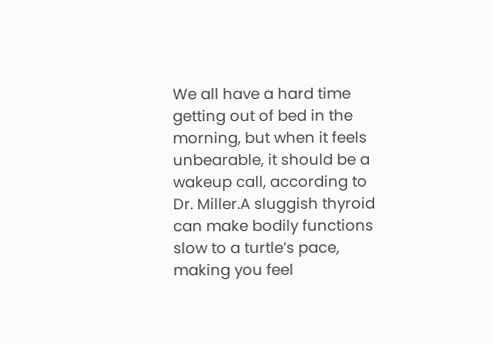We all have a hard time getting out of bed in the morning, but when it feels unbearable, it should be a wakeup call, according to Dr. Miller.A sluggish thyroid can make bodily functions slow to a turtle’s pace, making you feel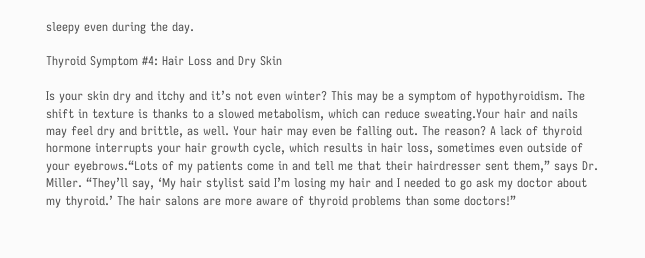sleepy even during the day.

Thyroid Symptom #4: Hair Loss and Dry Skin

Is your skin dry and itchy and it’s not even winter? This may be a symptom of hypothyroidism. The shift in texture is thanks to a slowed metabolism, which can reduce sweating.Your hair and nails may feel dry and brittle, as well. Your hair may even be falling out. The reason? A lack of thyroid hormone interrupts your hair growth cycle, which results in hair loss, sometimes even outside of your eyebrows.“Lots of my patients come in and tell me that their hairdresser sent them,” says Dr. Miller. “They’ll say, ‘My hair stylist said I’m losing my hair and I needed to go ask my doctor about my thyroid.’ The hair salons are more aware of thyroid problems than some doctors!”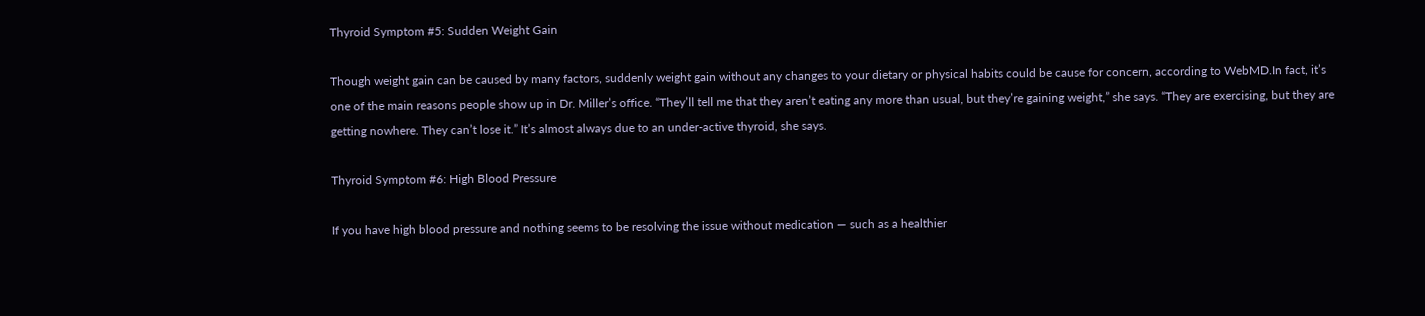Thyroid Symptom #5: Sudden Weight Gain

Though weight gain can be caused by many factors, suddenly weight gain without any changes to your dietary or physical habits could be cause for concern, according to WebMD.In fact, it’s one of the main reasons people show up in Dr. Miller’s office. “They’ll tell me that they aren’t eating any more than usual, but they’re gaining weight,” she says. “They are exercising, but they are getting nowhere. They can’t lose it.” It’s almost always due to an under-active thyroid, she says.

Thyroid Symptom #6: High Blood Pressure

If you have high blood pressure and nothing seems to be resolving the issue without medication — such as a healthier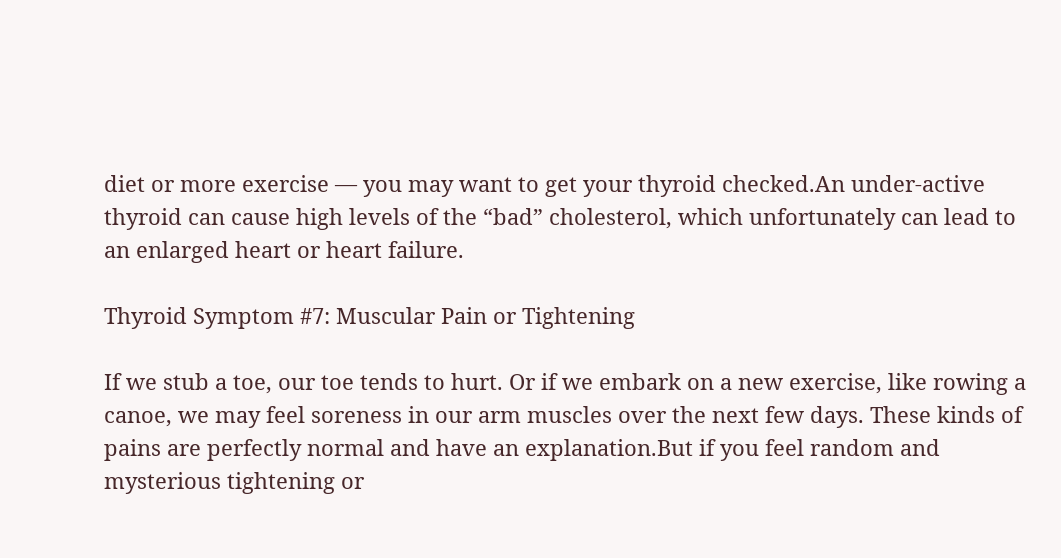diet or more exercise — you may want to get your thyroid checked.An under-active thyroid can cause high levels of the “bad” cholesterol, which unfortunately can lead to an enlarged heart or heart failure.

Thyroid Symptom #7: Muscular Pain or Tightening

If we stub a toe, our toe tends to hurt. Or if we embark on a new exercise, like rowing a canoe, we may feel soreness in our arm muscles over the next few days. These kinds of pains are perfectly normal and have an explanation.But if you feel random and mysterious tightening or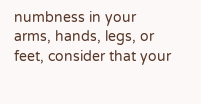numbness in your arms, hands, legs, or feet, consider that your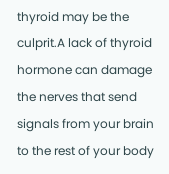thyroid may be the culprit.A lack of thyroid hormone can damage the nerves that send signals from your brain to the rest of your body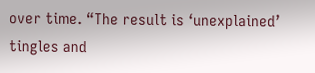over time. “The result is ‘unexplained’ tingles and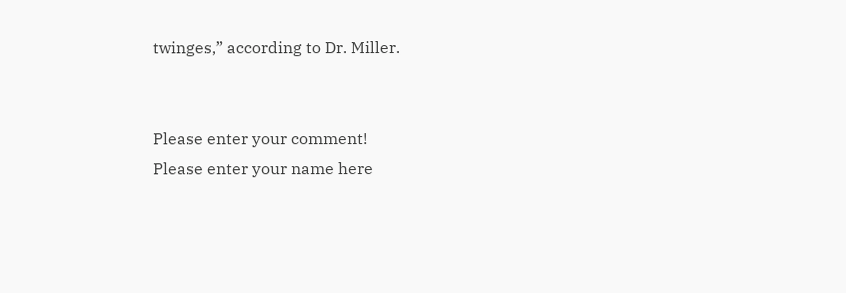twinges,” according to Dr. Miller.


Please enter your comment!
Please enter your name here